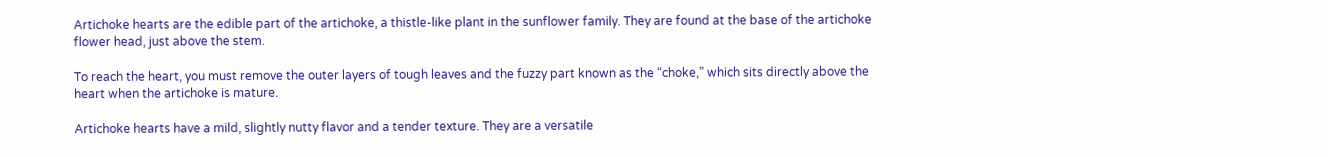Artichoke hearts are the edible part of the artichoke, a thistle-like plant in the sunflower family. They are found at the base of the artichoke flower head, just above the stem.

To reach the heart, you must remove the outer layers of tough leaves and the fuzzy part known as the “choke,” which sits directly above the heart when the artichoke is mature.

Artichoke hearts have a mild, slightly nutty flavor and a tender texture. They are a versatile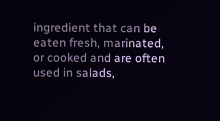ingredient that can be eaten fresh, marinated, or cooked and are often used in salads,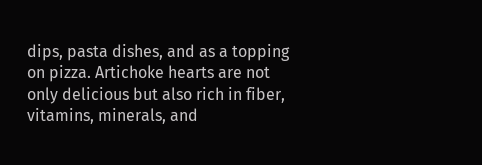dips, pasta dishes, and as a topping on pizza. Artichoke hearts are not only delicious but also rich in fiber, vitamins, minerals, and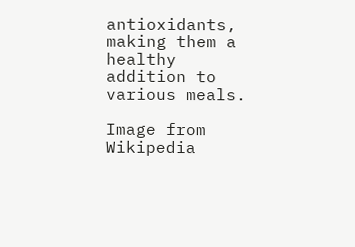antioxidants, making them a healthy addition to various meals.

Image from Wikipedia